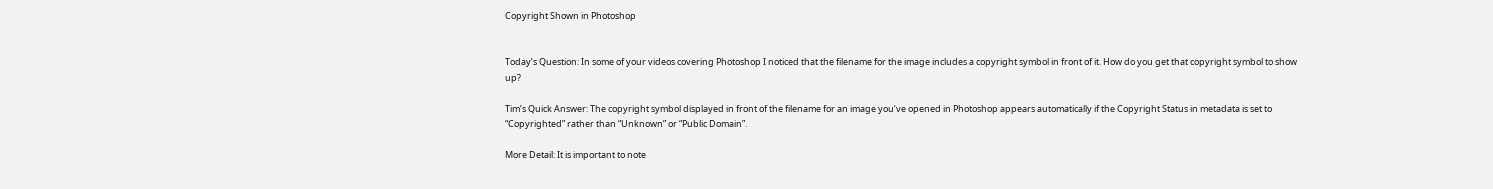Copyright Shown in Photoshop


Today’s Question: In some of your videos covering Photoshop I noticed that the filename for the image includes a copyright symbol in front of it. How do you get that copyright symbol to show up?

Tim’s Quick Answer: The copyright symbol displayed in front of the filename for an image you’ve opened in Photoshop appears automatically if the Copyright Status in metadata is set to “Copyrighted” rather than “Unknown” or “Public Domain”.

More Detail: It is important to note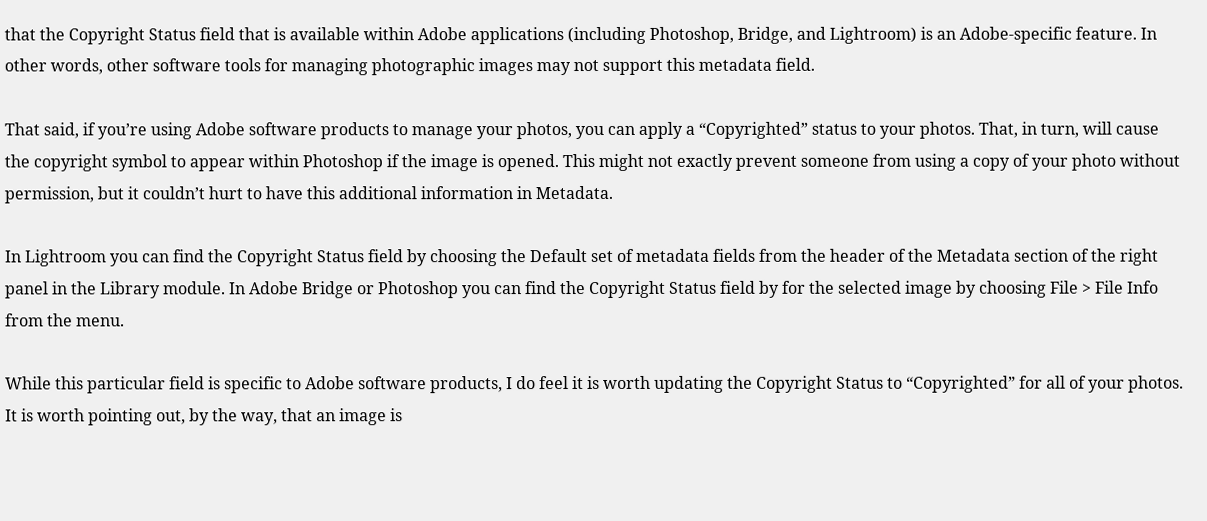that the Copyright Status field that is available within Adobe applications (including Photoshop, Bridge, and Lightroom) is an Adobe-specific feature. In other words, other software tools for managing photographic images may not support this metadata field.

That said, if you’re using Adobe software products to manage your photos, you can apply a “Copyrighted” status to your photos. That, in turn, will cause the copyright symbol to appear within Photoshop if the image is opened. This might not exactly prevent someone from using a copy of your photo without permission, but it couldn’t hurt to have this additional information in Metadata.

In Lightroom you can find the Copyright Status field by choosing the Default set of metadata fields from the header of the Metadata section of the right panel in the Library module. In Adobe Bridge or Photoshop you can find the Copyright Status field by for the selected image by choosing File > File Info from the menu.

While this particular field is specific to Adobe software products, I do feel it is worth updating the Copyright Status to “Copyrighted” for all of your photos. It is worth pointing out, by the way, that an image is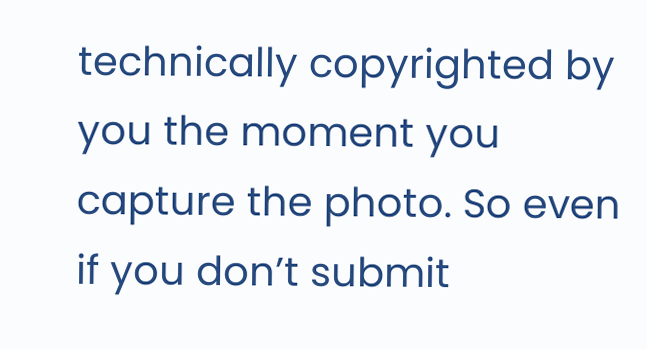technically copyrighted by you the moment you capture the photo. So even if you don’t submit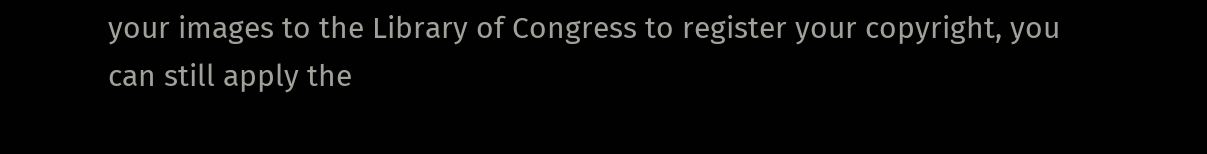your images to the Library of Congress to register your copyright, you can still apply the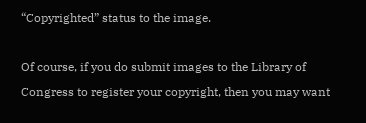“Copyrighted” status to the image.

Of course, if you do submit images to the Library of Congress to register your copyright, then you may want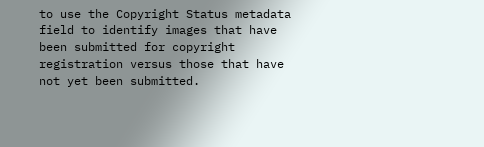to use the Copyright Status metadata field to identify images that have been submitted for copyright registration versus those that have not yet been submitted.